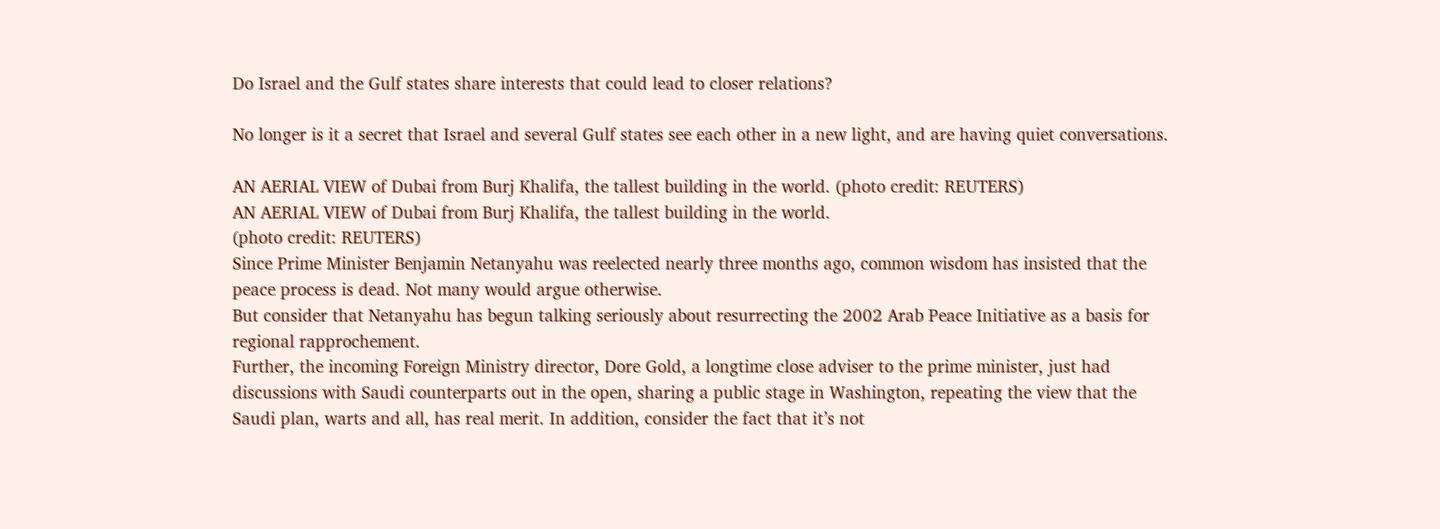Do Israel and the Gulf states share interests that could lead to closer relations?

No longer is it a secret that Israel and several Gulf states see each other in a new light, and are having quiet conversations.

AN AERIAL VIEW of Dubai from Burj Khalifa, the tallest building in the world. (photo credit: REUTERS)
AN AERIAL VIEW of Dubai from Burj Khalifa, the tallest building in the world.
(photo credit: REUTERS)
Since Prime Minister Benjamin Netanyahu was reelected nearly three months ago, common wisdom has insisted that the peace process is dead. Not many would argue otherwise.
But consider that Netanyahu has begun talking seriously about resurrecting the 2002 Arab Peace Initiative as a basis for regional rapprochement.
Further, the incoming Foreign Ministry director, Dore Gold, a longtime close adviser to the prime minister, just had discussions with Saudi counterparts out in the open, sharing a public stage in Washington, repeating the view that the Saudi plan, warts and all, has real merit. In addition, consider the fact that it’s not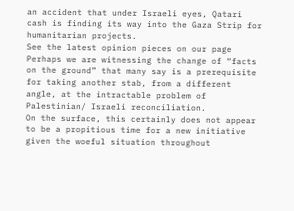an accident that under Israeli eyes, Qatari cash is finding its way into the Gaza Strip for humanitarian projects.
See the latest opinion pieces on our page
Perhaps we are witnessing the change of “facts on the ground” that many say is a prerequisite for taking another stab, from a different angle, at the intractable problem of Palestinian/ Israeli reconciliation.
On the surface, this certainly does not appear to be a propitious time for a new initiative given the woeful situation throughout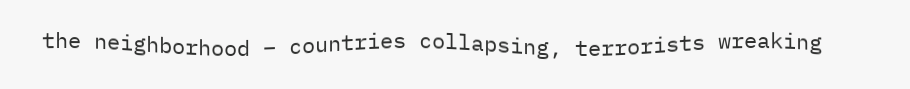the neighborhood – countries collapsing, terrorists wreaking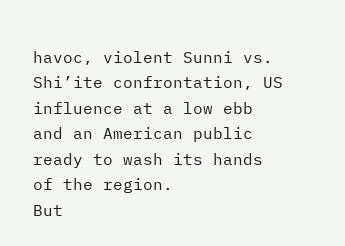havoc, violent Sunni vs. Shi’ite confrontation, US influence at a low ebb and an American public ready to wash its hands of the region.
But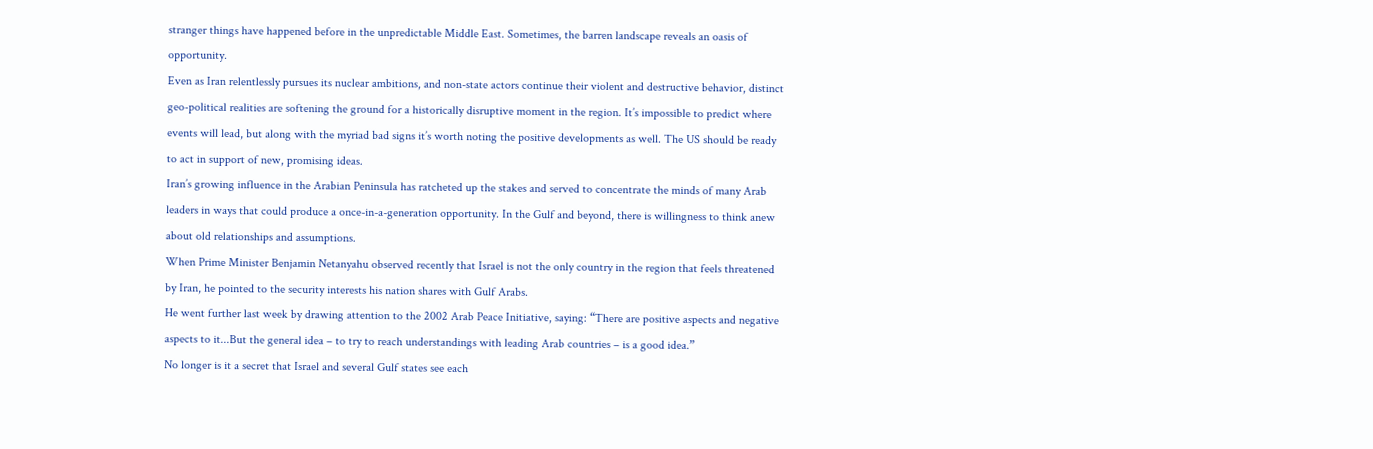stranger things have happened before in the unpredictable Middle East. Sometimes, the barren landscape reveals an oasis of opportunity.
Even as Iran relentlessly pursues its nuclear ambitions, and non-state actors continue their violent and destructive behavior, distinct geo-political realities are softening the ground for a historically disruptive moment in the region. It’s impossible to predict where events will lead, but along with the myriad bad signs it’s worth noting the positive developments as well. The US should be ready to act in support of new, promising ideas.
Iran’s growing influence in the Arabian Peninsula has ratcheted up the stakes and served to concentrate the minds of many Arab leaders in ways that could produce a once-in-a-generation opportunity. In the Gulf and beyond, there is willingness to think anew about old relationships and assumptions.
When Prime Minister Benjamin Netanyahu observed recently that Israel is not the only country in the region that feels threatened by Iran, he pointed to the security interests his nation shares with Gulf Arabs.
He went further last week by drawing attention to the 2002 Arab Peace Initiative, saying: “There are positive aspects and negative aspects to it...But the general idea – to try to reach understandings with leading Arab countries – is a good idea.”
No longer is it a secret that Israel and several Gulf states see each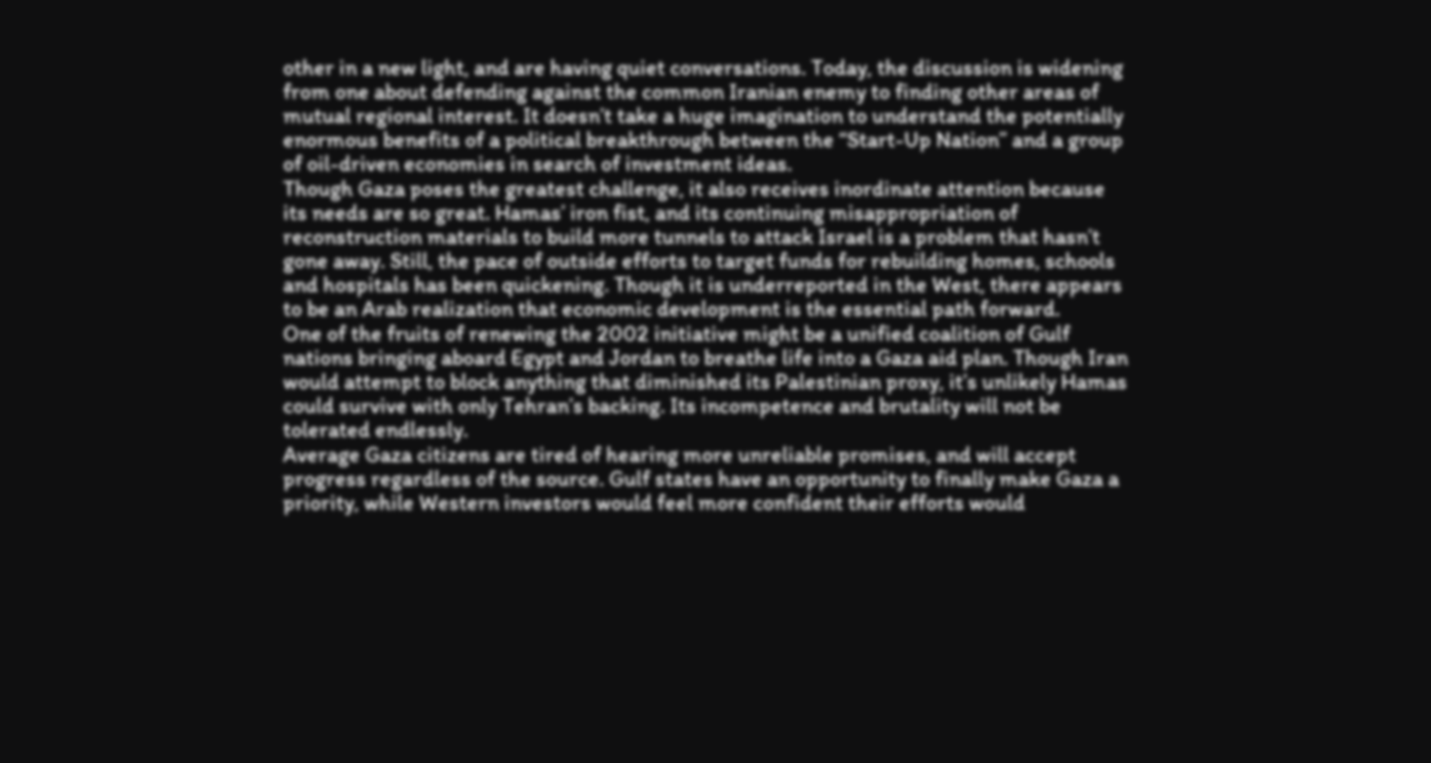other in a new light, and are having quiet conversations. Today, the discussion is widening from one about defending against the common Iranian enemy to finding other areas of mutual regional interest. It doesn’t take a huge imagination to understand the potentially enormous benefits of a political breakthrough between the “Start-Up Nation” and a group of oil-driven economies in search of investment ideas.
Though Gaza poses the greatest challenge, it also receives inordinate attention because its needs are so great. Hamas’ iron fist, and its continuing misappropriation of reconstruction materials to build more tunnels to attack Israel is a problem that hasn’t gone away. Still, the pace of outside efforts to target funds for rebuilding homes, schools and hospitals has been quickening. Though it is underreported in the West, there appears to be an Arab realization that economic development is the essential path forward.
One of the fruits of renewing the 2002 initiative might be a unified coalition of Gulf nations bringing aboard Egypt and Jordan to breathe life into a Gaza aid plan. Though Iran would attempt to block anything that diminished its Palestinian proxy, it’s unlikely Hamas could survive with only Tehran’s backing. Its incompetence and brutality will not be tolerated endlessly.
Average Gaza citizens are tired of hearing more unreliable promises, and will accept progress regardless of the source. Gulf states have an opportunity to finally make Gaza a priority, while Western investors would feel more confident their efforts would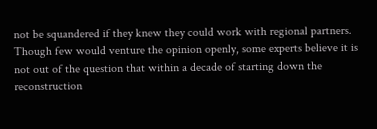not be squandered if they knew they could work with regional partners.
Though few would venture the opinion openly, some experts believe it is not out of the question that within a decade of starting down the reconstruction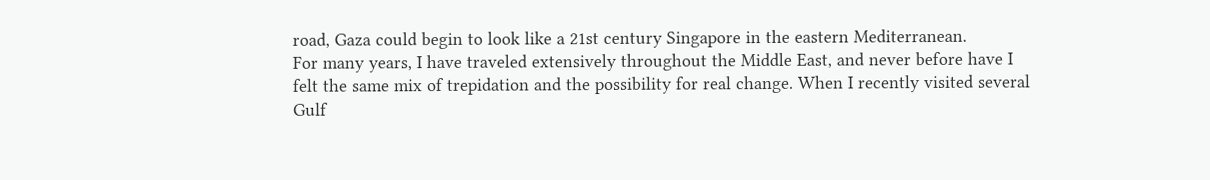road, Gaza could begin to look like a 21st century Singapore in the eastern Mediterranean.
For many years, I have traveled extensively throughout the Middle East, and never before have I felt the same mix of trepidation and the possibility for real change. When I recently visited several Gulf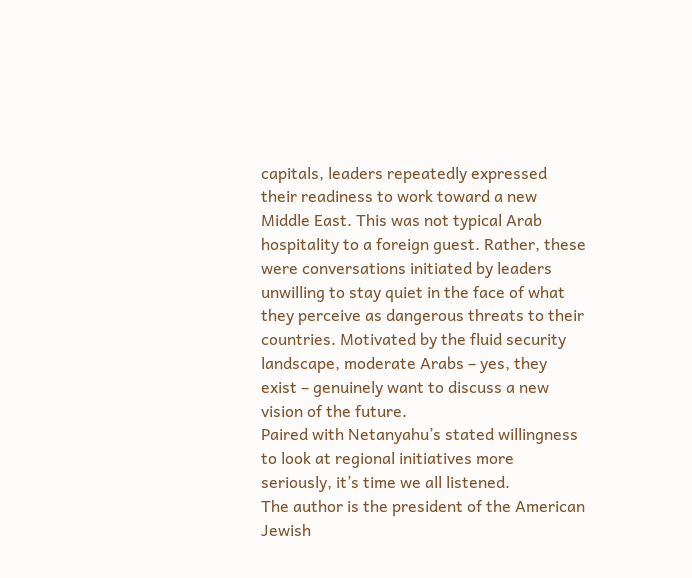capitals, leaders repeatedly expressed their readiness to work toward a new Middle East. This was not typical Arab hospitality to a foreign guest. Rather, these were conversations initiated by leaders unwilling to stay quiet in the face of what they perceive as dangerous threats to their countries. Motivated by the fluid security landscape, moderate Arabs – yes, they exist – genuinely want to discuss a new vision of the future.
Paired with Netanyahu’s stated willingness to look at regional initiatives more seriously, it’s time we all listened.
The author is the president of the American Jewish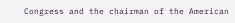Congress and the chairman of the American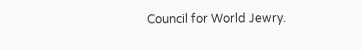Council for World Jewry.